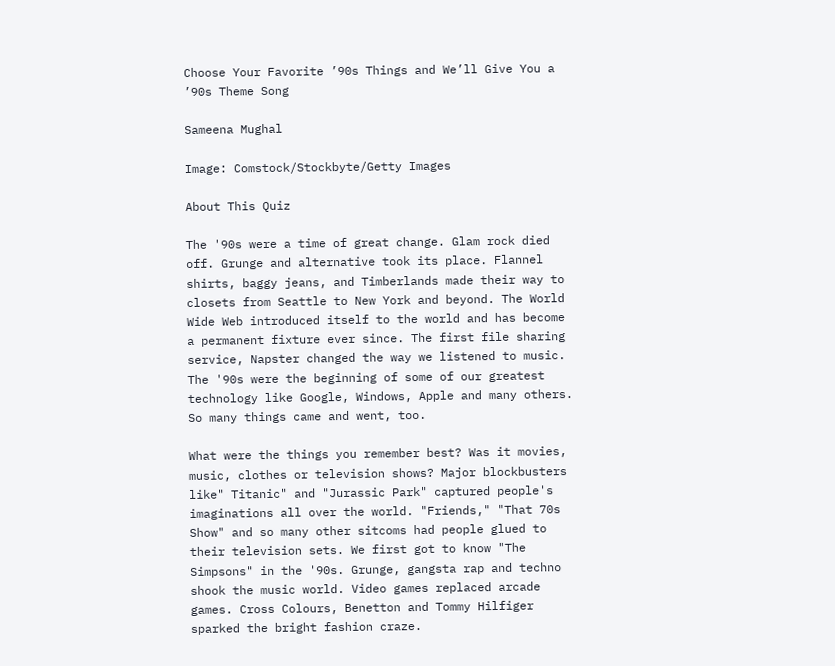Choose Your Favorite ’90s Things and We’ll Give You a ’90s Theme Song

Sameena Mughal

Image: Comstock/Stockbyte/Getty Images

About This Quiz

The '90s were a time of great change. Glam rock died off. Grunge and alternative took its place. Flannel shirts, baggy jeans, and Timberlands made their way to closets from Seattle to New York and beyond. The World Wide Web introduced itself to the world and has become a permanent fixture ever since. The first file sharing service, Napster changed the way we listened to music. The '90s were the beginning of some of our greatest technology like Google, Windows, Apple and many others. So many things came and went, too.

What were the things you remember best? Was it movies, music, clothes or television shows? Major blockbusters like" Titanic" and "Jurassic Park" captured people's imaginations all over the world. "Friends," "That 70s Show" and so many other sitcoms had people glued to their television sets. We first got to know "The Simpsons" in the '90s. Grunge, gangsta rap and techno shook the music world. Video games replaced arcade games. Cross Colours, Benetton and Tommy Hilfiger sparked the bright fashion craze.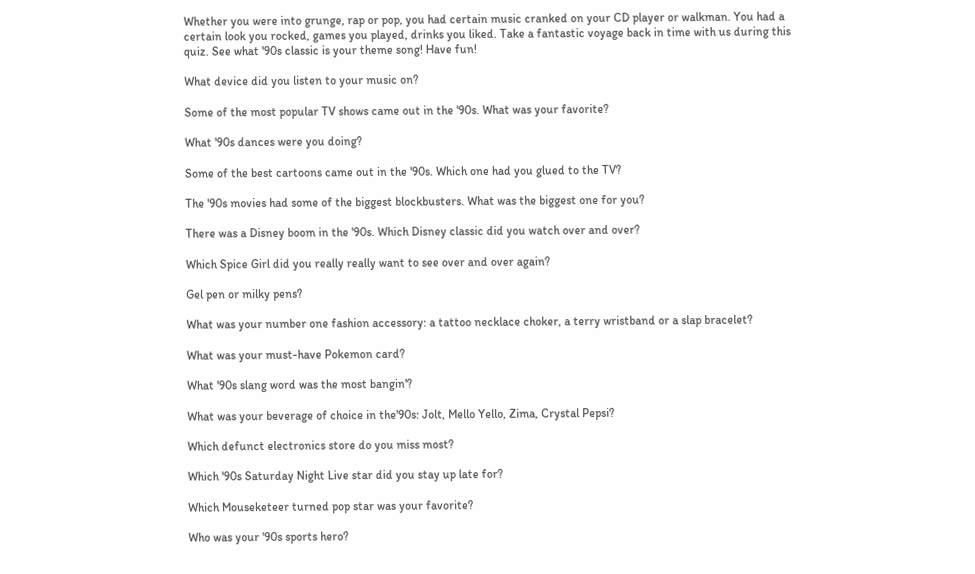Whether you were into grunge, rap or pop, you had certain music cranked on your CD player or walkman. You had a certain look you rocked, games you played, drinks you liked. Take a fantastic voyage back in time with us during this quiz. See what '90s classic is your theme song! Have fun!

What device did you listen to your music on?

Some of the most popular TV shows came out in the '90s. What was your favorite?

What '90s dances were you doing?

Some of the best cartoons came out in the '90s. Which one had you glued to the TV?

The '90s movies had some of the biggest blockbusters. What was the biggest one for you?

There was a Disney boom in the '90s. Which Disney classic did you watch over and over?

Which Spice Girl did you really really want to see over and over again?

Gel pen or milky pens?

What was your number one fashion accessory: a tattoo necklace choker, a terry wristband or a slap bracelet?

What was your must-have Pokemon card?

What '90s slang word was the most bangin'?

What was your beverage of choice in the'90s: Jolt, Mello Yello, Zima, Crystal Pepsi?

Which defunct electronics store do you miss most?

Which '90s Saturday Night Live star did you stay up late for?

Which Mouseketeer turned pop star was your favorite?

Who was your '90s sports hero?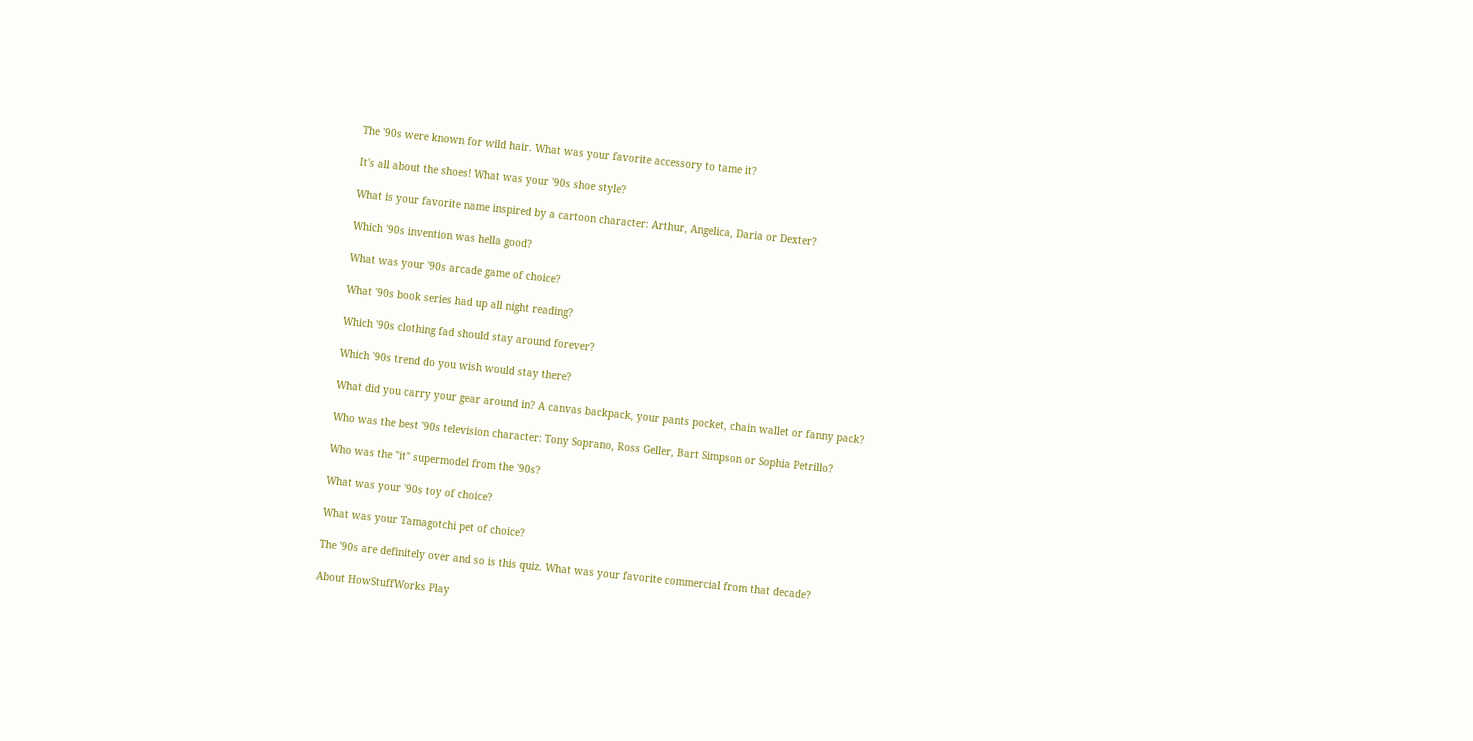The '90s were known for wild hair. What was your favorite accessory to tame it?

It's all about the shoes! What was your '90s shoe style?

What is your favorite name inspired by a cartoon character: Arthur, Angelica, Daria or Dexter?

Which '90s invention was hella good?

What was your '90s arcade game of choice?

What '90s book series had up all night reading?

Which '90s clothing fad should stay around forever?

Which '90s trend do you wish would stay there?

What did you carry your gear around in? A canvas backpack, your pants pocket, chain wallet or fanny pack?

Who was the best '90s television character: Tony Soprano, Ross Geller, Bart Simpson or Sophia Petrillo?

Who was the "it" supermodel from the '90s?

What was your '90s toy of choice?

What was your Tamagotchi pet of choice?

The '90s are definitely over and so is this quiz. What was your favorite commercial from that decade?

About HowStuffWorks Play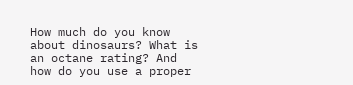How much do you know about dinosaurs? What is an octane rating? And how do you use a proper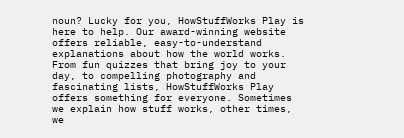noun? Lucky for you, HowStuffWorks Play is here to help. Our award-winning website offers reliable, easy-to-understand explanations about how the world works. From fun quizzes that bring joy to your day, to compelling photography and fascinating lists, HowStuffWorks Play offers something for everyone. Sometimes we explain how stuff works, other times, we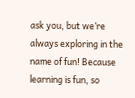ask you, but we’re always exploring in the name of fun! Because learning is fun, so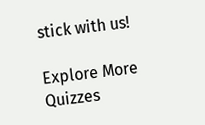stick with us!

Explore More Quizzes